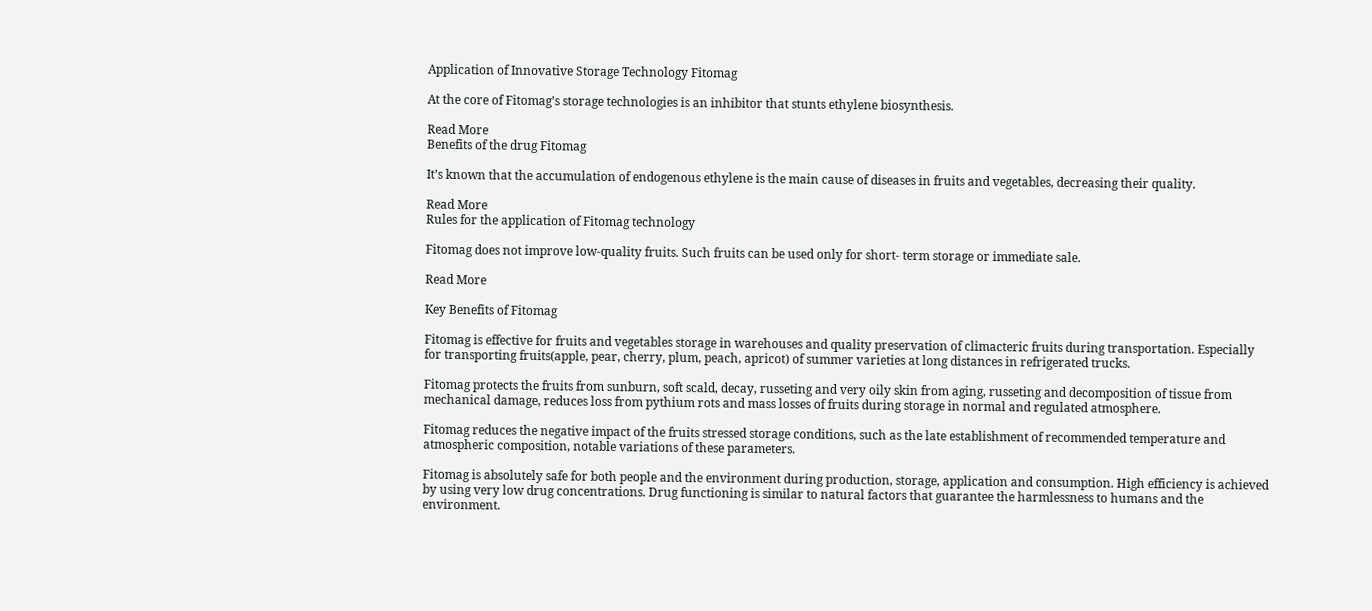Application of Innovative Storage Technology Fitomag

At the core of Fitomag’s storage technologies is an inhibitor that stunts ethylene biosynthesis.

Read More
Benefits of the drug Fitomag

It’s known that the accumulation of endogenous ethylene is the main cause of diseases in fruits and vegetables, decreasing their quality.

Read More
Rules for the application of Fitomag technology

Fitomag does not improve low-quality fruits. Such fruits can be used only for short- term storage or immediate sale.

Read More

Key Benefits of Fitomag

Fitomag is effective for fruits and vegetables storage in warehouses and quality preservation of climacteric fruits during transportation. Especially for transporting fruits(apple, pear, cherry, plum, peach, apricot) of summer varieties at long distances in refrigerated trucks.

Fitomag protects the fruits from sunburn, soft scald, decay, russeting and very oily skin from aging, russeting and decomposition of tissue from mechanical damage, reduces loss from pythium rots and mass losses of fruits during storage in normal and regulated atmosphere.

Fitomag reduces the negative impact of the fruits stressed storage conditions, such as the late establishment of recommended temperature and atmospheric composition, notable variations of these parameters.

Fitomag is absolutely safe for both people and the environment during production, storage, application and consumption. High efficiency is achieved by using very low drug concentrations. Drug functioning is similar to natural factors that guarantee the harmlessness to humans and the environment.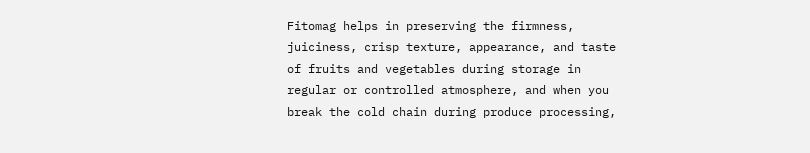Fitomag helps in preserving the firmness, juiciness, crisp texture, appearance, and taste of fruits and vegetables during storage in regular or controlled atmosphere, and when you break the cold chain during produce processing,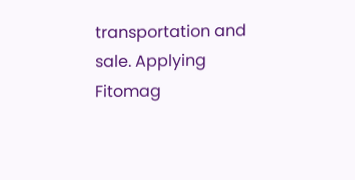transportation and sale. Applying Fitomag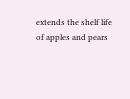extends the shelf life of apples and pears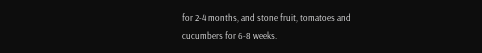for 2-4 months, and stone fruit, tomatoes and cucumbers for 6-8 weeks.